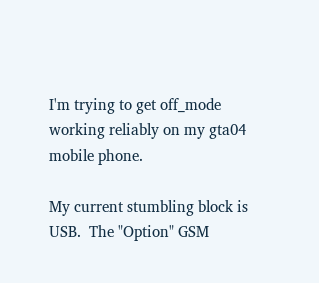I'm trying to get off_mode working reliably on my gta04 mobile phone.

My current stumbling block is USB.  The "Option" GSM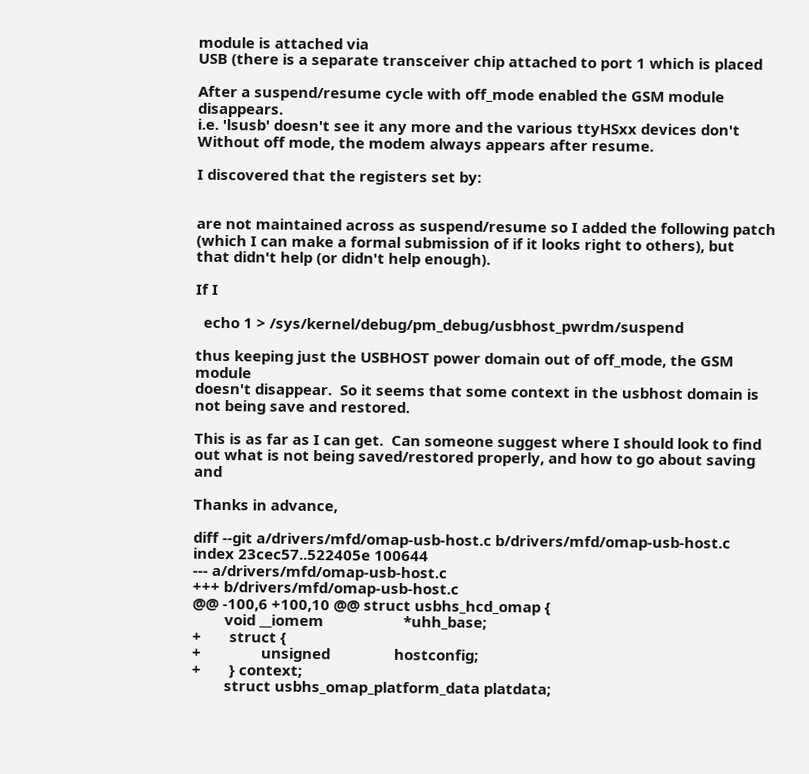module is attached via
USB (there is a separate transceiver chip attached to port 1 which is placed

After a suspend/resume cycle with off_mode enabled the GSM module disappears.
i.e. 'lsusb' doesn't see it any more and the various ttyHSxx devices don't
Without off mode, the modem always appears after resume.

I discovered that the registers set by:


are not maintained across as suspend/resume so I added the following patch
(which I can make a formal submission of if it looks right to others), but
that didn't help (or didn't help enough).

If I

  echo 1 > /sys/kernel/debug/pm_debug/usbhost_pwrdm/suspend

thus keeping just the USBHOST power domain out of off_mode, the GSM module
doesn't disappear.  So it seems that some context in the usbhost domain is
not being save and restored.

This is as far as I can get.  Can someone suggest where I should look to find
out what is not being saved/restored properly, and how to go about saving and

Thanks in advance,

diff --git a/drivers/mfd/omap-usb-host.c b/drivers/mfd/omap-usb-host.c
index 23cec57..522405e 100644
--- a/drivers/mfd/omap-usb-host.c
+++ b/drivers/mfd/omap-usb-host.c
@@ -100,6 +100,10 @@ struct usbhs_hcd_omap {
        void __iomem                    *uhh_base;
+       struct {
+               unsigned                hostconfig;
+       } context;
        struct usbhs_omap_platform_data platdata;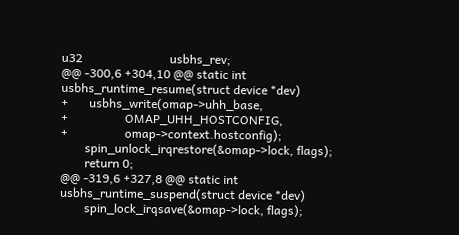u32                             usbhs_rev;
@@ -300,6 +304,10 @@ static int usbhs_runtime_resume(struct device *dev)
+       usbhs_write(omap->uhh_base,
+                   OMAP_UHH_HOSTCONFIG,
+                   omap->context.hostconfig);
        spin_unlock_irqrestore(&omap->lock, flags);
        return 0;
@@ -319,6 +327,8 @@ static int usbhs_runtime_suspend(struct device *dev)
        spin_lock_irqsave(&omap->lock, flags);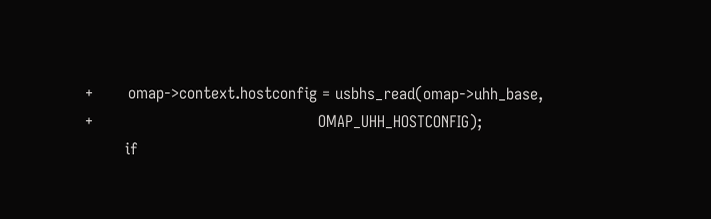+       omap->context.hostconfig = usbhs_read(omap->uhh_base,
+                                             OMAP_UHH_HOSTCONFIG);
        if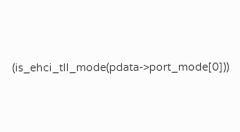(is_ehci_tll_mode(pdata->port_mode[0]))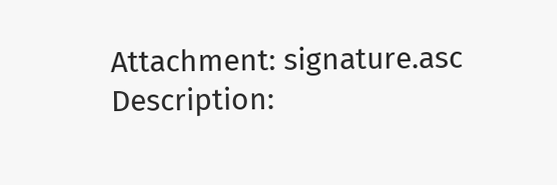Attachment: signature.asc
Description: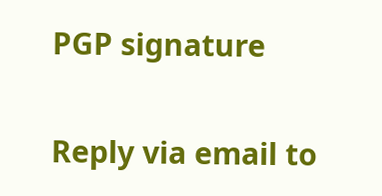PGP signature

Reply via email to